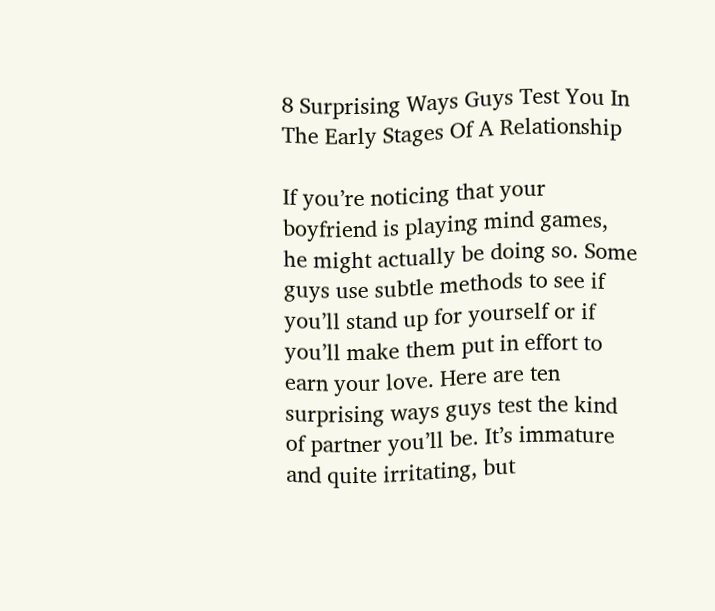8 Surprising Ways Guys Test You In The Early Stages Of A Relationship

If you’re noticing that your boyfriend is playing mind games, he might actually be doing so. Some guys use subtle methods to see if you’ll stand up for yourself or if you’ll make them put in effort to earn your love. Here are ten surprising ways guys test the kind of partner you’ll be. It’s immature and quite irritating, but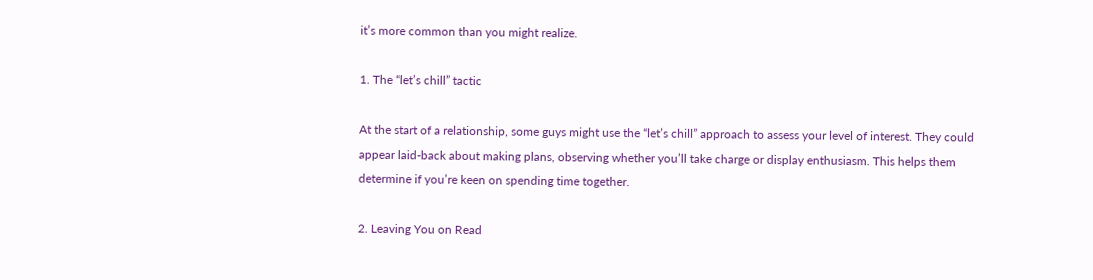it’s more common than you might realize.

1. The “let’s chill” tactic

At the start of a relationship, some guys might use the “let’s chill” approach to assess your level of interest. They could appear laid-back about making plans, observing whether you’ll take charge or display enthusiasm. This helps them determine if you’re keen on spending time together.

2. Leaving You on Read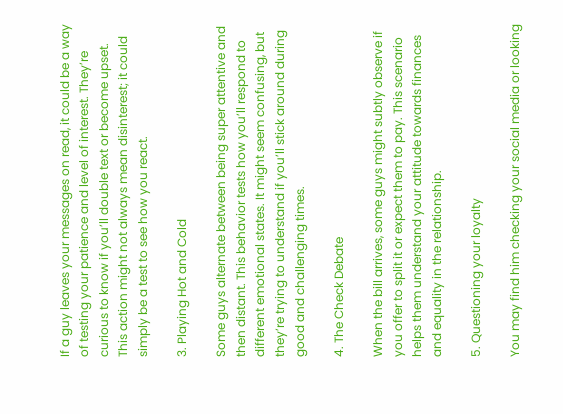If a guy leaves your messages on read, it could be a way of testing your patience and level of interest. They’re curious to know if you’ll double text or become upset. This action might not always mean disinterest; it could simply be a test to see how you react.

3. Playing Hot and Cold

Some guys alternate between being super attentive and then distant. This behavior tests how you’ll respond to different emotional states. It might seem confusing, but they’re trying to understand if you’ll stick around during good and challenging times.

4. The Check Debate

When the bill arrives, some guys might subtly observe if you offer to split it or expect them to pay. This scenario helps them understand your attitude towards finances and equality in the relationship.

5. Questioning your loyalty

You may find him checking your social media or looking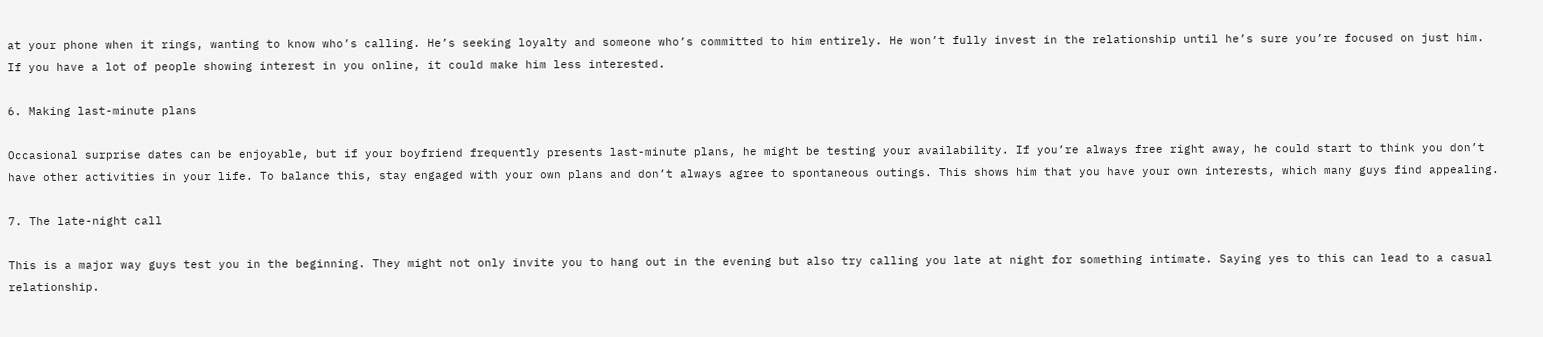at your phone when it rings, wanting to know who’s calling. He’s seeking loyalty and someone who’s committed to him entirely. He won’t fully invest in the relationship until he’s sure you’re focused on just him. If you have a lot of people showing interest in you online, it could make him less interested.

6. Making last-minute plans

Occasional surprise dates can be enjoyable, but if your boyfriend frequently presents last-minute plans, he might be testing your availability. If you’re always free right away, he could start to think you don’t have other activities in your life. To balance this, stay engaged with your own plans and don’t always agree to spontaneous outings. This shows him that you have your own interests, which many guys find appealing.

7. The late-night call

This is a major way guys test you in the beginning. They might not only invite you to hang out in the evening but also try calling you late at night for something intimate. Saying yes to this can lead to a casual relationship.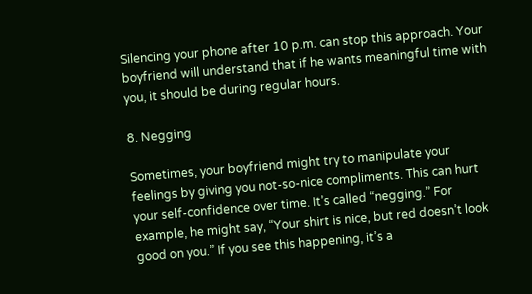Silencing your phone after 10 p.m. can stop this approach. Your boyfriend will understand that if he wants meaningful time with you, it should be during regular hours.

8. Negging

Sometimes, your boyfriend might try to manipulate your feelings by giving you not-so-nice compliments. This can hurt your self-confidence over time. It’s called “negging.” For example, he might say, “Your shirt is nice, but red doesn’t look good on you.” If you see this happening, it’s a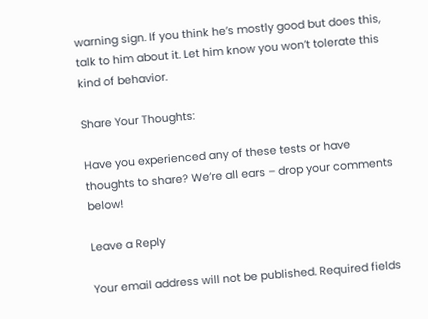warning sign. If you think he’s mostly good but does this, talk to him about it. Let him know you won’t tolerate this kind of behavior.

Share Your Thoughts:

Have you experienced any of these tests or have thoughts to share? We’re all ears – drop your comments below!

Leave a Reply

Your email address will not be published. Required fields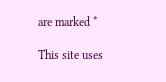are marked *

This site uses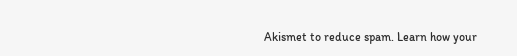Akismet to reduce spam. Learn how your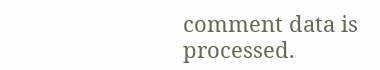comment data is processed.